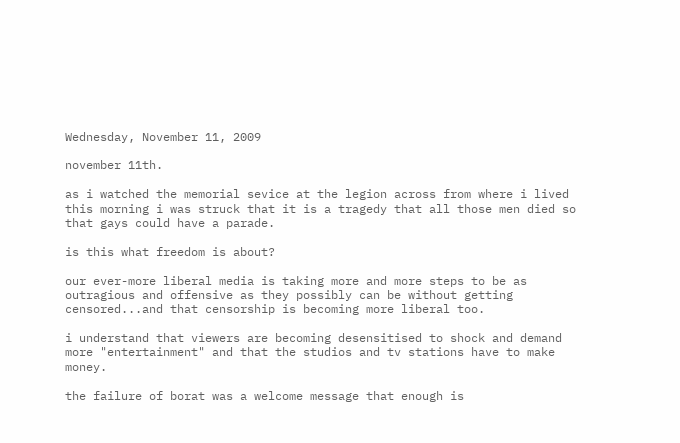Wednesday, November 11, 2009

november 11th.

as i watched the memorial sevice at the legion across from where i lived this morning i was struck that it is a tragedy that all those men died so that gays could have a parade.

is this what freedom is about?

our ever-more liberal media is taking more and more steps to be as outragious and offensive as they possibly can be without getting censored...and that censorship is becoming more liberal too.

i understand that viewers are becoming desensitised to shock and demand more "entertainment" and that the studios and tv stations have to make money.

the failure of borat was a welcome message that enough is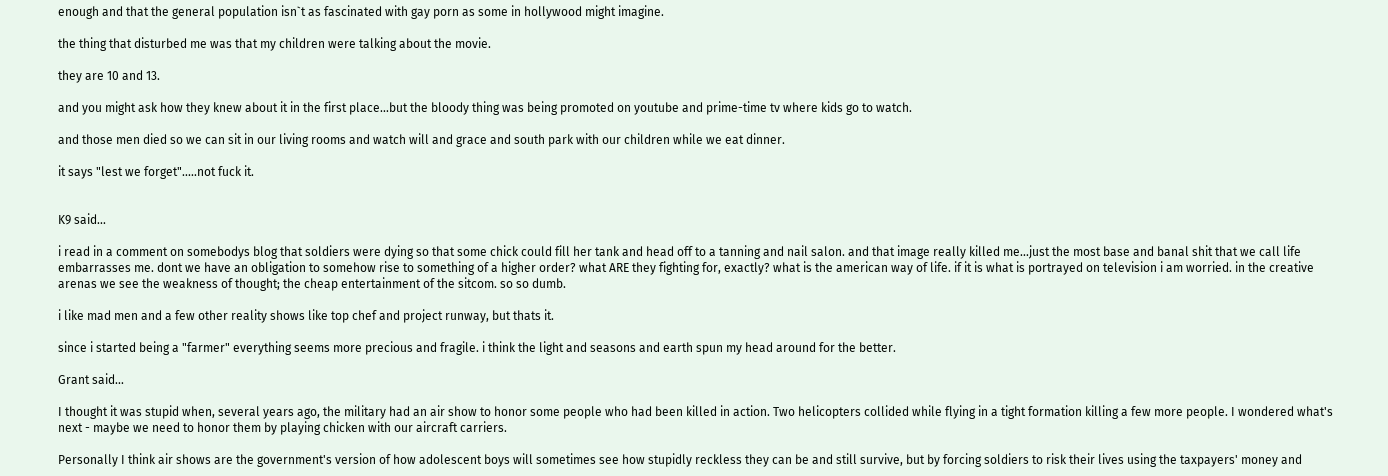enough and that the general population isn`t as fascinated with gay porn as some in hollywood might imagine.

the thing that disturbed me was that my children were talking about the movie.

they are 10 and 13.

and you might ask how they knew about it in the first place...but the bloody thing was being promoted on youtube and prime-time tv where kids go to watch.

and those men died so we can sit in our living rooms and watch will and grace and south park with our children while we eat dinner.

it says "lest we forget".....not fuck it.


K9 said...

i read in a comment on somebodys blog that soldiers were dying so that some chick could fill her tank and head off to a tanning and nail salon. and that image really killed me...just the most base and banal shit that we call life embarrasses me. dont we have an obligation to somehow rise to something of a higher order? what ARE they fighting for, exactly? what is the american way of life. if it is what is portrayed on television i am worried. in the creative arenas we see the weakness of thought; the cheap entertainment of the sitcom. so so dumb.

i like mad men and a few other reality shows like top chef and project runway, but thats it.

since i started being a "farmer" everything seems more precious and fragile. i think the light and seasons and earth spun my head around for the better.

Grant said...

I thought it was stupid when, several years ago, the military had an air show to honor some people who had been killed in action. Two helicopters collided while flying in a tight formation killing a few more people. I wondered what's next - maybe we need to honor them by playing chicken with our aircraft carriers.

Personally I think air shows are the government's version of how adolescent boys will sometimes see how stupidly reckless they can be and still survive, but by forcing soldiers to risk their lives using the taxpayers' money and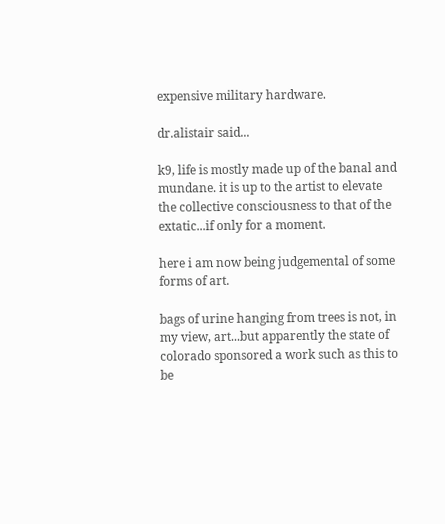expensive military hardware.

dr.alistair said...

k9, life is mostly made up of the banal and mundane. it is up to the artist to elevate the collective consciousness to that of the extatic...if only for a moment.

here i am now being judgemental of some forms of art.

bags of urine hanging from trees is not, in my view, art...but apparently the state of colorado sponsored a work such as this to be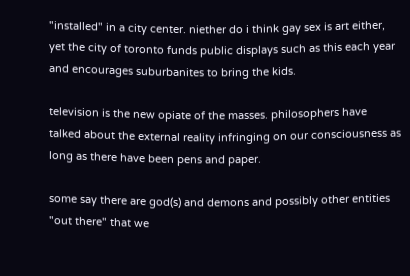"installed" in a city center. niether do i think gay sex is art either, yet the city of toronto funds public displays such as this each year and encourages suburbanites to bring the kids.

television is the new opiate of the masses. philosophers have talked about the external reality infringing on our consciousness as long as there have been pens and paper.

some say there are god(s) and demons and possibly other entities "out there" that we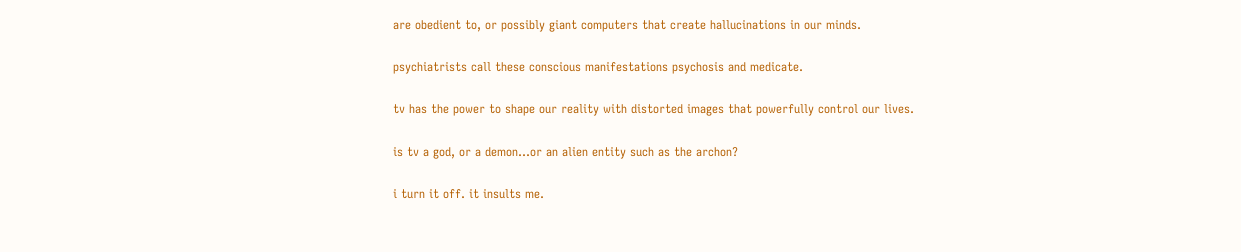are obedient to, or possibly giant computers that create hallucinations in our minds.

psychiatrists call these conscious manifestations psychosis and medicate.

tv has the power to shape our reality with distorted images that powerfully control our lives.

is tv a god, or a demon...or an alien entity such as the archon?

i turn it off. it insults me.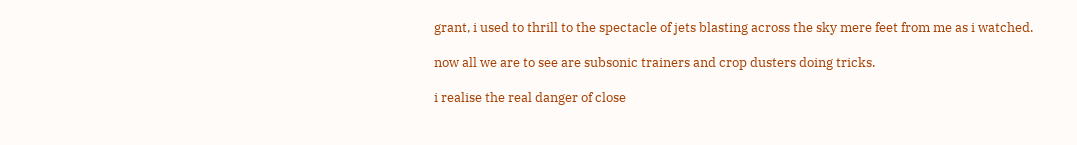grant, i used to thrill to the spectacle of jets blasting across the sky mere feet from me as i watched.

now all we are to see are subsonic trainers and crop dusters doing tricks.

i realise the real danger of close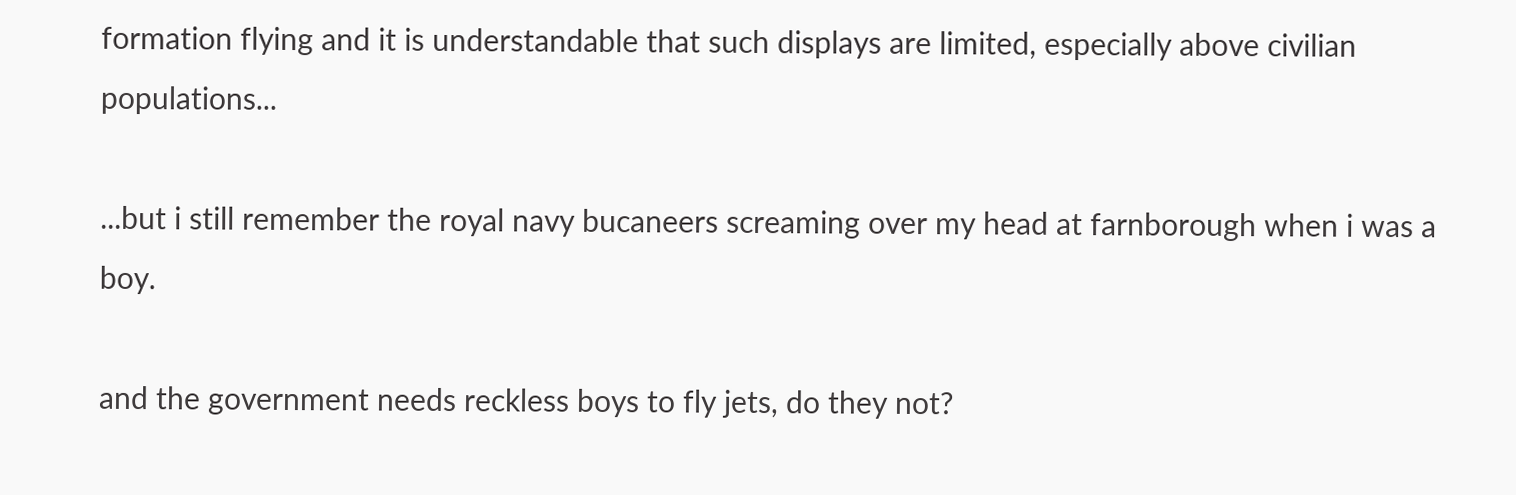formation flying and it is understandable that such displays are limited, especially above civilian populations...

...but i still remember the royal navy bucaneers screaming over my head at farnborough when i was a boy.

and the government needs reckless boys to fly jets, do they not?